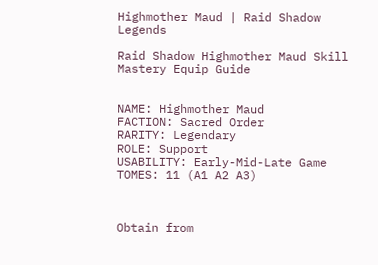Highmother Maud | Raid Shadow Legends

Raid Shadow Highmother Maud Skill Mastery Equip Guide


NAME: Highmother Maud
FACTION: Sacred Order
RARITY: Legendary
ROLE: Support
USABILITY: Early-Mid-Late Game
TOMES: 11 (A1 A2 A3)



Obtain from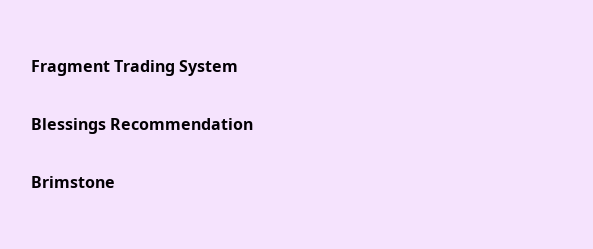Fragment Trading System

Blessings Recommendation

Brimstone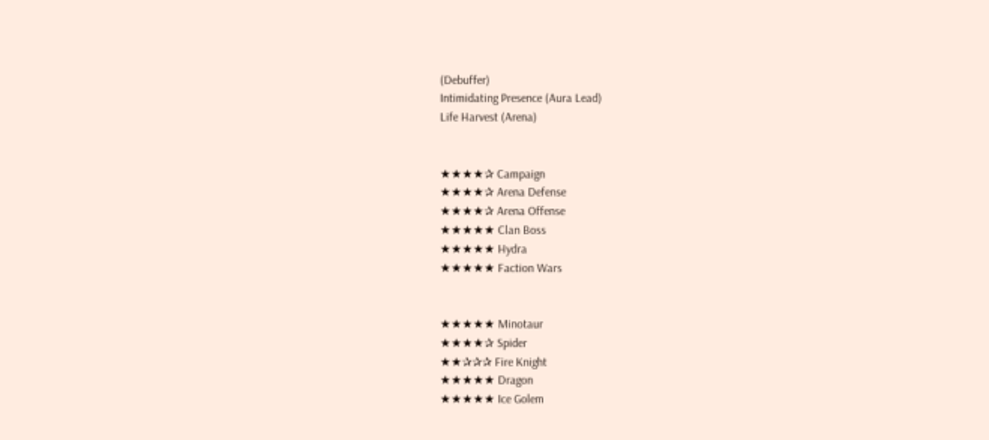(Debuffer)
Intimidating Presence (Aura Lead)
Life Harvest (Arena)


★★★★✰ Campaign
★★★★✰ Arena Defense
★★★★✰ Arena Offense
★★★★★ Clan Boss
★★★★★ Hydra
★★★★★ Faction Wars


★★★★★ Minotaur
★★★★✰ Spider
★★✰✰✰ Fire Knight
★★★★★ Dragon
★★★★★ Ice Golem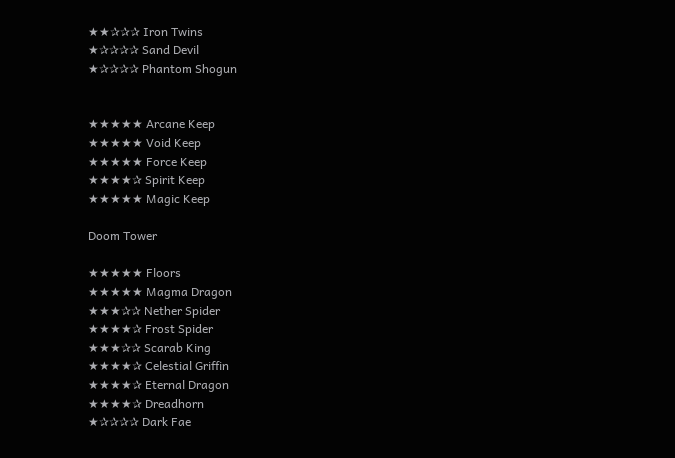★★✰✰✰ Iron Twins
★✰✰✰✰ Sand Devil
★✰✰✰✰ Phantom Shogun


★★★★★ Arcane Keep
★★★★★ Void Keep
★★★★★ Force Keep
★★★★✰ Spirit Keep
★★★★★ Magic Keep

Doom Tower

★★★★★ Floors
★★★★★ Magma Dragon
★★★✰✰ Nether Spider
★★★★✰ Frost Spider
★★★✰✰ Scarab King
★★★★✰ Celestial Griffin
★★★★✰ Eternal Dragon
★★★★✰ Dreadhorn
★✰✰✰✰ Dark Fae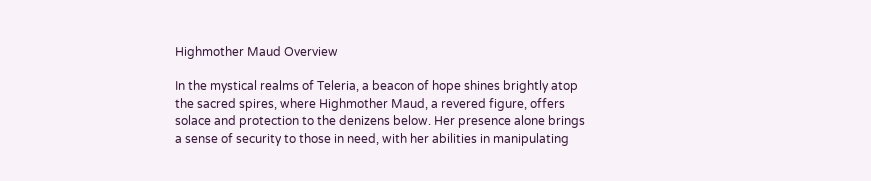Highmother Maud Overview

In the mystical realms of Teleria, a beacon of hope shines brightly atop the sacred spires, where Highmother Maud, a revered figure, offers solace and protection to the denizens below. Her presence alone brings a sense of security to those in need, with her abilities in manipulating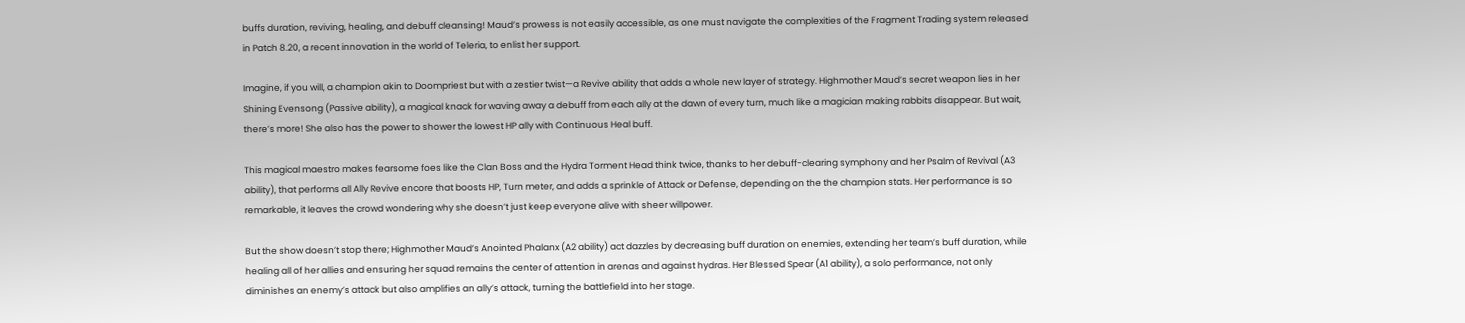buffs duration, reviving, healing, and debuff cleansing! Maud’s prowess is not easily accessible, as one must navigate the complexities of the Fragment Trading system released in Patch 8.20, a recent innovation in the world of Teleria, to enlist her support.

Imagine, if you will, a champion akin to Doompriest but with a zestier twist—a Revive ability that adds a whole new layer of strategy. Highmother Maud’s secret weapon lies in her Shining Evensong (Passive ability), a magical knack for waving away a debuff from each ally at the dawn of every turn, much like a magician making rabbits disappear. But wait, there’s more! She also has the power to shower the lowest HP ally with Continuous Heal buff.

This magical maestro makes fearsome foes like the Clan Boss and the Hydra Torment Head think twice, thanks to her debuff-clearing symphony and her Psalm of Revival (A3 ability), that performs all Ally Revive encore that boosts HP, Turn meter, and adds a sprinkle of Attack or Defense, depending on the the champion stats. Her performance is so remarkable, it leaves the crowd wondering why she doesn’t just keep everyone alive with sheer willpower.

But the show doesn’t stop there; Highmother Maud’s Anointed Phalanx (A2 ability) act dazzles by decreasing buff duration on enemies, extending her team’s buff duration, while healing all of her allies and ensuring her squad remains the center of attention in arenas and against hydras. Her Blessed Spear (A1 ability), a solo performance, not only diminishes an enemy’s attack but also amplifies an ally’s attack, turning the battlefield into her stage.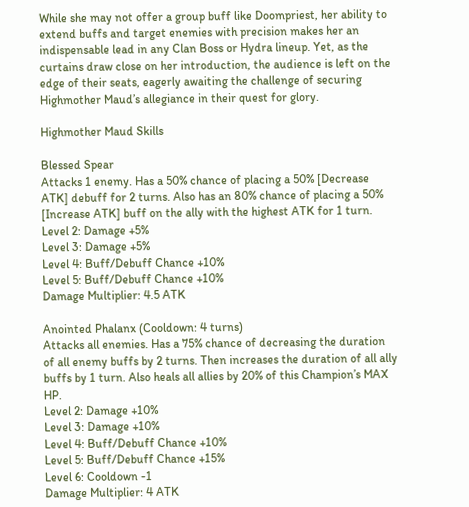While she may not offer a group buff like Doompriest, her ability to extend buffs and target enemies with precision makes her an indispensable lead in any Clan Boss or Hydra lineup. Yet, as the curtains draw close on her introduction, the audience is left on the edge of their seats, eagerly awaiting the challenge of securing Highmother Maud’s allegiance in their quest for glory.

Highmother Maud Skills

Blessed Spear
Attacks 1 enemy. Has a 50% chance of placing a 50% [Decrease ATK] debuff for 2 turns. Also has an 80% chance of placing a 50% [Increase ATK] buff on the ally with the highest ATK for 1 turn.
Level 2: Damage +5%
Level 3: Damage +5%
Level 4: Buff/Debuff Chance +10%
Level 5: Buff/Debuff Chance +10%
Damage Multiplier: 4.5 ATK

Anointed Phalanx (Cooldown: 4 turns)
Attacks all enemies. Has a 75% chance of decreasing the duration of all enemy buffs by 2 turns. Then increases the duration of all ally buffs by 1 turn. Also heals all allies by 20% of this Champion’s MAX HP.
Level 2: Damage +10%
Level 3: Damage +10%
Level 4: Buff/Debuff Chance +10%
Level 5: Buff/Debuff Chance +15%
Level 6: Cooldown -1
Damage Multiplier: 4 ATK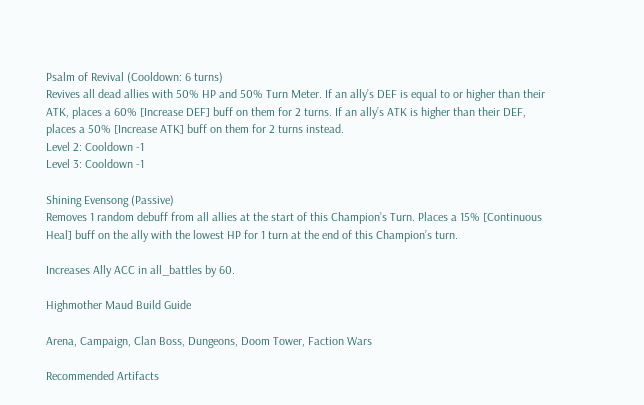Psalm of Revival (Cooldown: 6 turns)
Revives all dead allies with 50% HP and 50% Turn Meter. If an ally’s DEF is equal to or higher than their ATK, places a 60% [Increase DEF] buff on them for 2 turns. If an ally’s ATK is higher than their DEF, places a 50% [Increase ATK] buff on them for 2 turns instead.
Level 2: Cooldown -1
Level 3: Cooldown -1

Shining Evensong (Passive)
Removes 1 random debuff from all allies at the start of this Champion’s Turn. Places a 15% [Continuous Heal] buff on the ally with the lowest HP for 1 turn at the end of this Champion’s turn.

Increases Ally ACC in all_battles by 60.

Highmother Maud Build Guide

Arena, Campaign, Clan Boss, Dungeons, Doom Tower, Faction Wars

Recommended Artifacts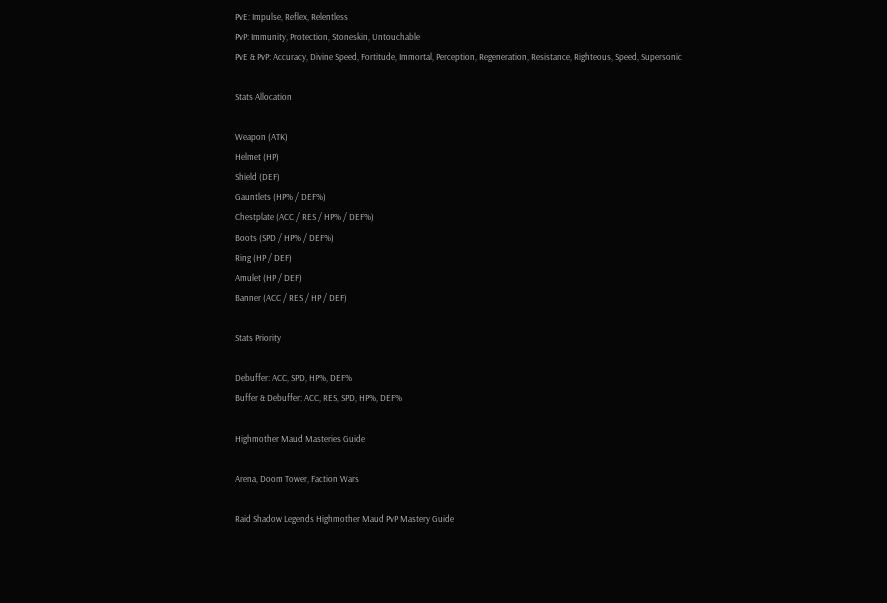PvE: Impulse, Reflex, Relentless
PvP: Immunity, Protection, Stoneskin, Untouchable
PvE & PvP: Accuracy, Divine Speed, Fortitude, Immortal, Perception, Regeneration, Resistance, Righteous, Speed, Supersonic

Stats Allocation

Weapon (ATK)
Helmet (HP)
Shield (DEF)
Gauntlets (HP% / DEF%)
Chestplate (ACC / RES / HP% / DEF%)
Boots (SPD / HP% / DEF%)
Ring (HP / DEF)
Amulet (HP / DEF)
Banner (ACC / RES / HP / DEF)

Stats Priority

Debuffer: ACC, SPD, HP%, DEF%
Buffer & Debuffer: ACC, RES, SPD, HP%, DEF%

Highmother Maud Masteries Guide

Arena, Doom Tower, Faction Wars

Raid Shadow Legends Highmother Maud PvP Mastery Guide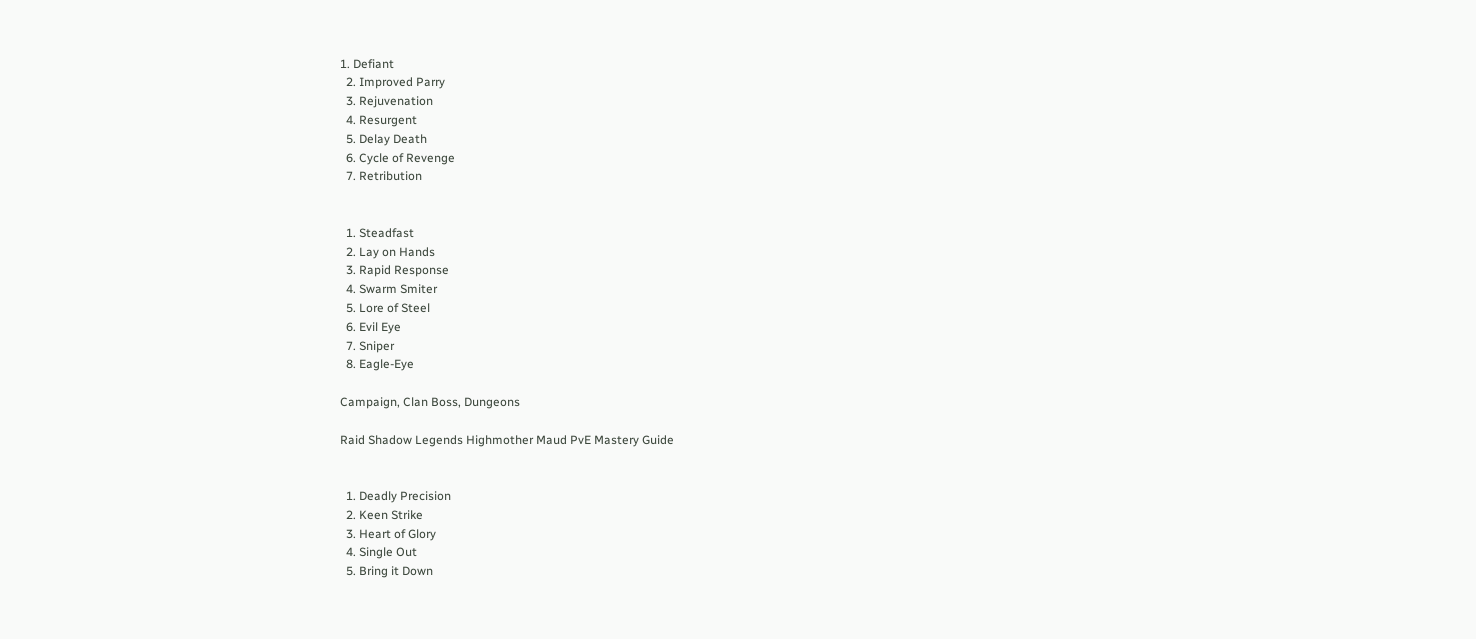1. Defiant
  2. Improved Parry
  3. Rejuvenation
  4. Resurgent
  5. Delay Death
  6. Cycle of Revenge
  7. Retribution


  1. Steadfast
  2. Lay on Hands
  3. Rapid Response
  4. Swarm Smiter
  5. Lore of Steel
  6. Evil Eye
  7. Sniper
  8. Eagle-Eye

Campaign, Clan Boss, Dungeons

Raid Shadow Legends Highmother Maud PvE Mastery Guide


  1. Deadly Precision
  2. Keen Strike
  3. Heart of Glory
  4. Single Out
  5. Bring it Down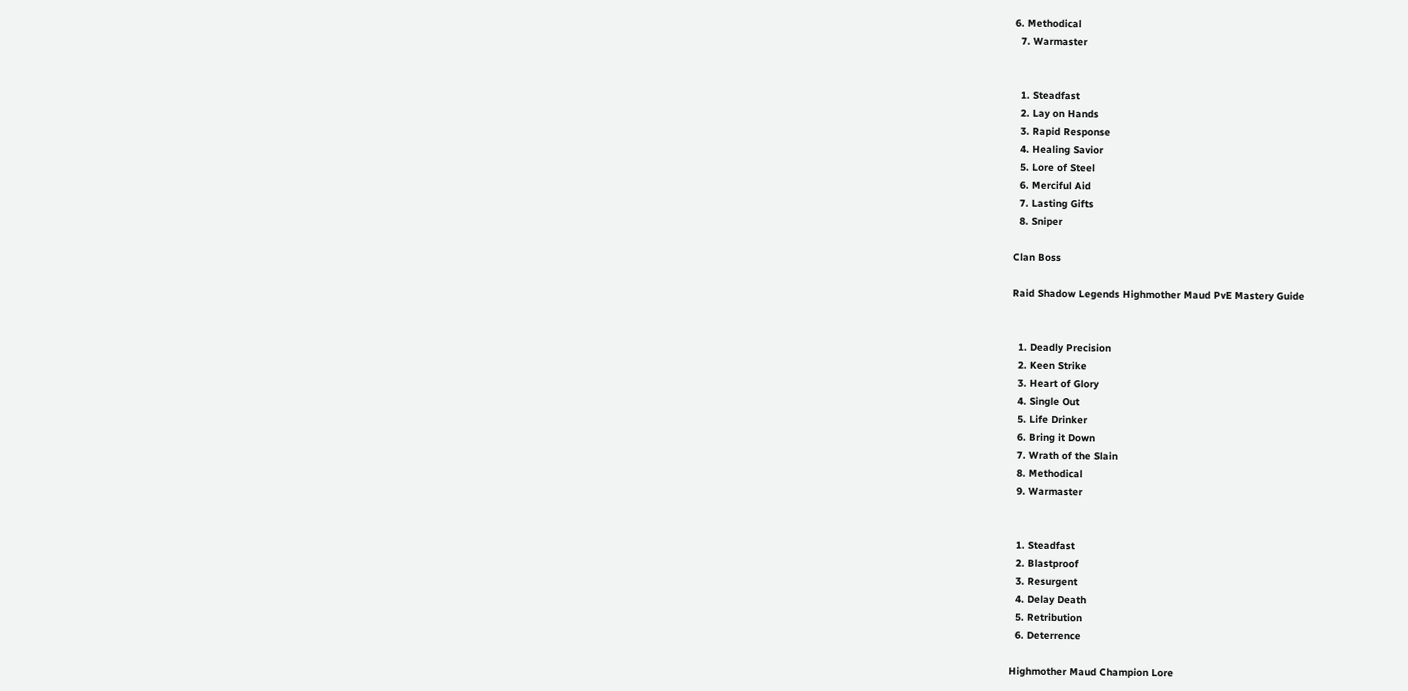6. Methodical
  7. Warmaster


  1. Steadfast
  2. Lay on Hands
  3. Rapid Response
  4. Healing Savior
  5. Lore of Steel
  6. Merciful Aid
  7. Lasting Gifts
  8. Sniper

Clan Boss

Raid Shadow Legends Highmother Maud PvE Mastery Guide


  1. Deadly Precision
  2. Keen Strike
  3. Heart of Glory
  4. Single Out
  5. Life Drinker
  6. Bring it Down
  7. Wrath of the Slain
  8. Methodical
  9. Warmaster


  1. Steadfast
  2. Blastproof
  3. Resurgent
  4. Delay Death
  5. Retribution
  6. Deterrence

Highmother Maud Champion Lore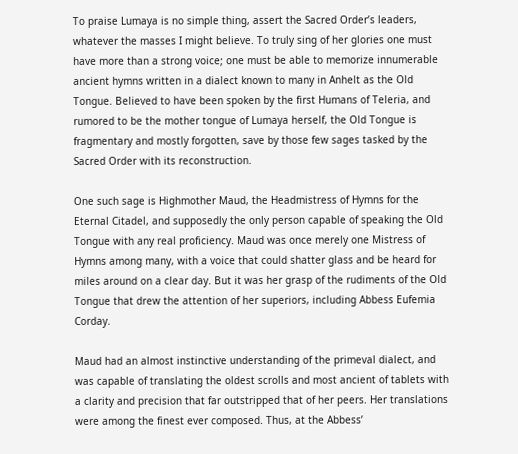To praise Lumaya is no simple thing, assert the Sacred Order’s leaders, whatever the masses I might believe. To truly sing of her glories one must have more than a strong voice; one must be able to memorize innumerable ancient hymns written in a dialect known to many in Anhelt as the Old Tongue. Believed to have been spoken by the first Humans of Teleria, and rumored to be the mother tongue of Lumaya herself, the Old Tongue is fragmentary and mostly forgotten, save by those few sages tasked by the Sacred Order with its reconstruction.

One such sage is Highmother Maud, the Headmistress of Hymns for the Eternal Citadel, and supposedly the only person capable of speaking the Old Tongue with any real proficiency. Maud was once merely one Mistress of Hymns among many, with a voice that could shatter glass and be heard for miles around on a clear day. But it was her grasp of the rudiments of the Old Tongue that drew the attention of her superiors, including Abbess Eufemia Corday.

Maud had an almost instinctive understanding of the primeval dialect, and was capable of translating the oldest scrolls and most ancient of tablets with a clarity and precision that far outstripped that of her peers. Her translations were among the finest ever composed. Thus, at the Abbess’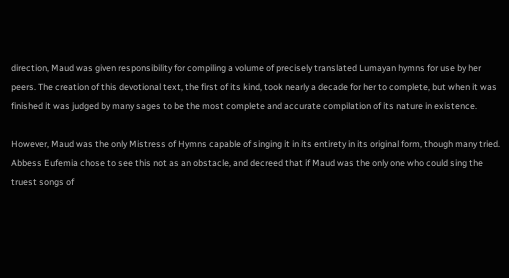direction, Maud was given responsibility for compiling a volume of precisely translated Lumayan hymns for use by her peers. The creation of this devotional text, the first of its kind, took nearly a decade for her to complete, but when it was finished it was judged by many sages to be the most complete and accurate compilation of its nature in existence.

However, Maud was the only Mistress of Hymns capable of singing it in its entirety in its original form, though many tried. Abbess Eufemia chose to see this not as an obstacle, and decreed that if Maud was the only one who could sing the truest songs of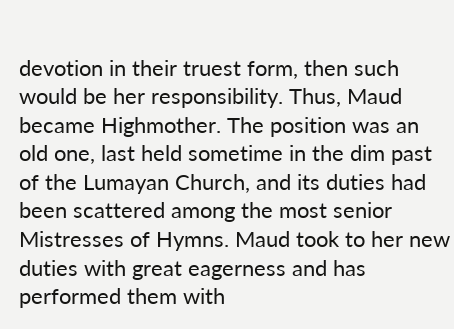devotion in their truest form, then such would be her responsibility. Thus, Maud became Highmother. The position was an old one, last held sometime in the dim past of the Lumayan Church, and its duties had been scattered among the most senior Mistresses of Hymns. Maud took to her new duties with great eagerness and has performed them with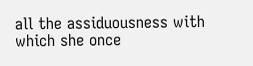all the assiduousness with which she once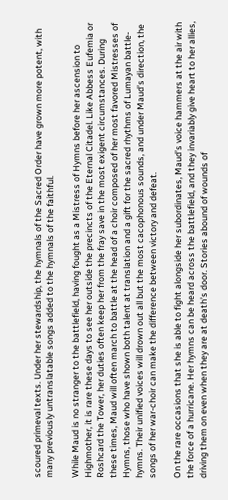scoured primeval texts. Under her stewardship, the hymnals of the Sacred Order have grown more potent, with many previously untranslatable songs added to the hymnals of the faithful.

While Maud is no stranger to the battlefield, having fought as a Mistress of Hymns before her ascension to Highmother, it is rare these days to see her outside the precincts of the Eternal Citadel. Like Abbess Eufemia or Roshcard the Tower, her duties often keep her from the fray save in the most exigent circumstances. During these times, Maud will often march to battle at the head of a choir composed of her most favored Mistresses of Hymns, those who have shown both talent at translation and a gift for the sacred rhythms of Lumayan battle-hymns. Their unified voices will drown out all but the most cacophonous sounds, and under Maud’s direction, the songs of her war-choir can make the difference between victory and defeat.

On the rare occasions that she is able to fight alongside her subordinates, Maud’s voice hammers at the air with the force of a hurricane. Her hymns can be heard across the battlefield, and they invariably give heart to her allies, driving them on even when they are at death’s door. Stories abound of wounds of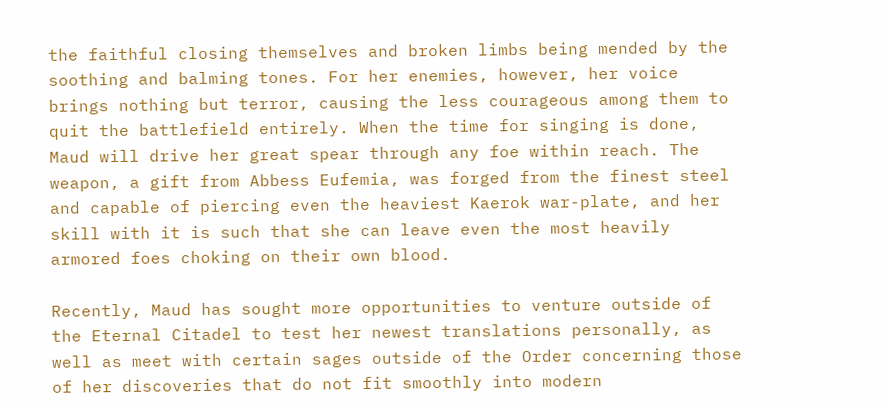the faithful closing themselves and broken limbs being mended by the soothing and balming tones. For her enemies, however, her voice brings nothing but terror, causing the less courageous among them to quit the battlefield entirely. When the time for singing is done, Maud will drive her great spear through any foe within reach. The weapon, a gift from Abbess Eufemia, was forged from the finest steel and capable of piercing even the heaviest Kaerok war-plate, and her skill with it is such that she can leave even the most heavily armored foes choking on their own blood.

Recently, Maud has sought more opportunities to venture outside of the Eternal Citadel to test her newest translations personally, as well as meet with certain sages outside of the Order concerning those of her discoveries that do not fit smoothly into modern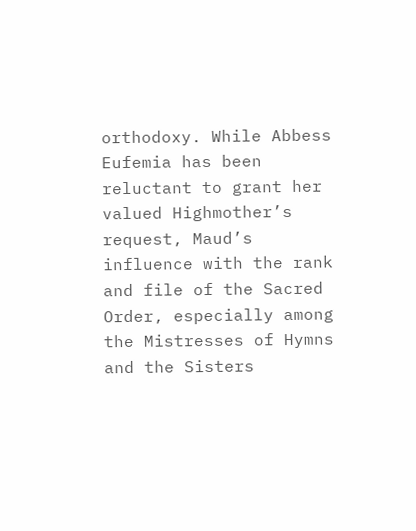orthodoxy. While Abbess Eufemia has been reluctant to grant her valued Highmother’s request, Maud’s influence with the rank and file of the Sacred Order, especially among the Mistresses of Hymns and the Sisters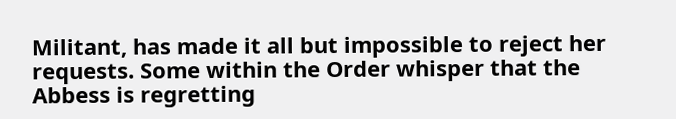Militant, has made it all but impossible to reject her requests. Some within the Order whisper that the Abbess is regretting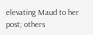elevating Maud to her post; others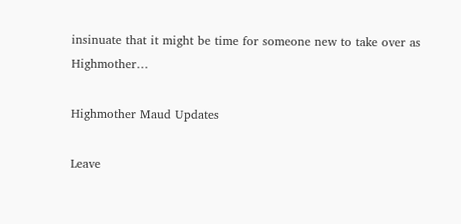insinuate that it might be time for someone new to take over as Highmother…

Highmother Maud Updates

Leave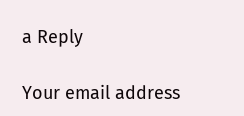a Reply

Your email address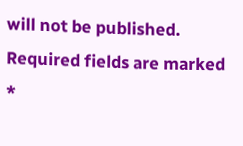will not be published. Required fields are marked *